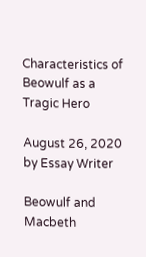Characteristics of Beowulf as a Tragic Hero

August 26, 2020 by Essay Writer

Beowulf and Macbeth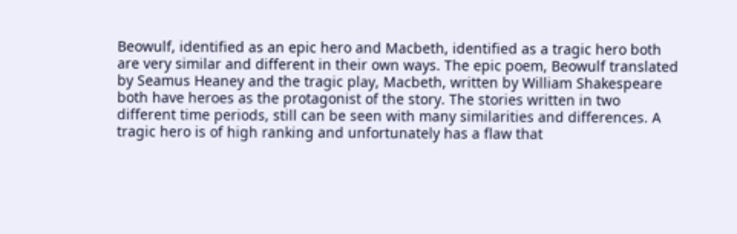Beowulf, identified as an epic hero and Macbeth, identified as a tragic hero both are very similar and different in their own ways. The epic poem, Beowulf translated by Seamus Heaney and the tragic play, Macbeth, written by William Shakespeare both have heroes as the protagonist of the story. The stories written in two different time periods, still can be seen with many similarities and differences. A tragic hero is of high ranking and unfortunately has a flaw that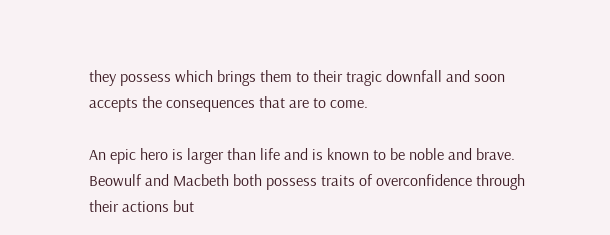they possess which brings them to their tragic downfall and soon accepts the consequences that are to come.

An epic hero is larger than life and is known to be noble and brave. Beowulf and Macbeth both possess traits of overconfidence through their actions but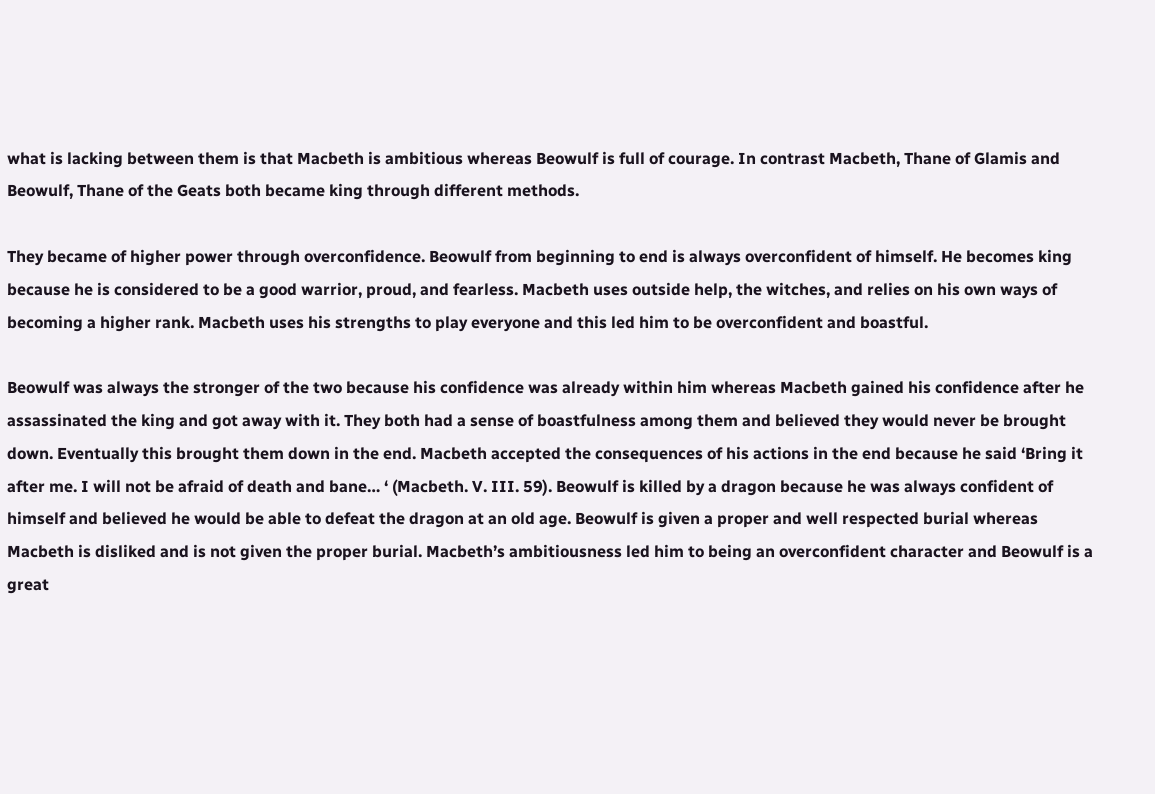what is lacking between them is that Macbeth is ambitious whereas Beowulf is full of courage. In contrast Macbeth, Thane of Glamis and Beowulf, Thane of the Geats both became king through different methods.

They became of higher power through overconfidence. Beowulf from beginning to end is always overconfident of himself. He becomes king because he is considered to be a good warrior, proud, and fearless. Macbeth uses outside help, the witches, and relies on his own ways of becoming a higher rank. Macbeth uses his strengths to play everyone and this led him to be overconfident and boastful.

Beowulf was always the stronger of the two because his confidence was already within him whereas Macbeth gained his confidence after he assassinated the king and got away with it. They both had a sense of boastfulness among them and believed they would never be brought down. Eventually this brought them down in the end. Macbeth accepted the consequences of his actions in the end because he said ‘Bring it after me. I will not be afraid of death and bane… ‘ (Macbeth. V. III. 59). Beowulf is killed by a dragon because he was always confident of himself and believed he would be able to defeat the dragon at an old age. Beowulf is given a proper and well respected burial whereas Macbeth is disliked and is not given the proper burial. Macbeth’s ambitiousness led him to being an overconfident character and Beowulf is a great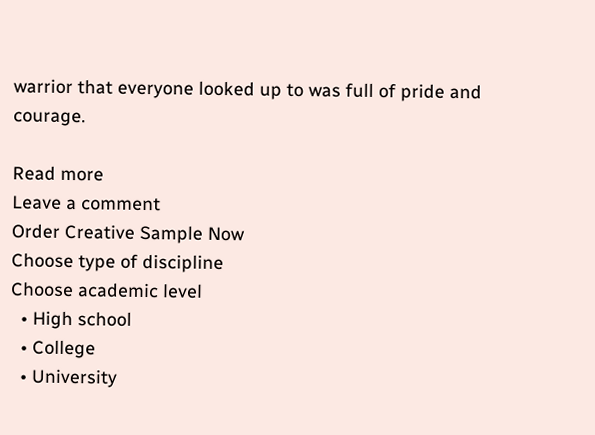warrior that everyone looked up to was full of pride and courage.

Read more
Leave a comment
Order Creative Sample Now
Choose type of discipline
Choose academic level
  • High school
  • College
  • University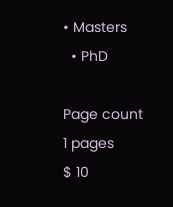• Masters
  • PhD

Page count
1 pages
$ 10